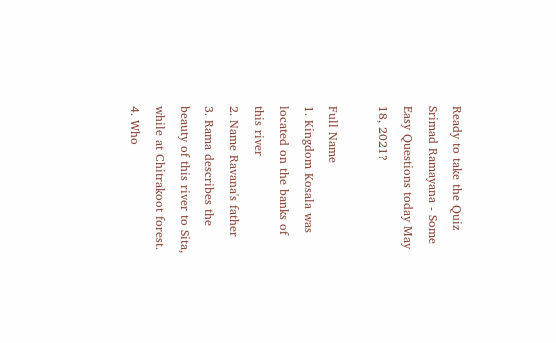Ready to take the Quiz Srimad Ramayana - Some Easy Questions today May 18, 2021?

Full Name
1. Kingdom Kosala was located on the banks of this river
2. Name Ravana's father
3. Rama describes the beauty of this river to Sita, while at Chitrakoot forest.
4. Who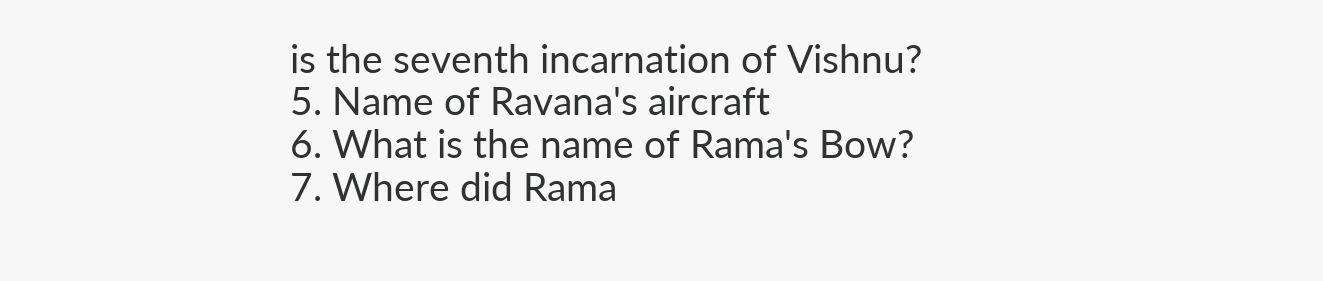is the seventh incarnation of Vishnu?
5. Name of Ravana's aircraft
6. What is the name of Rama's Bow?
7. Where did Rama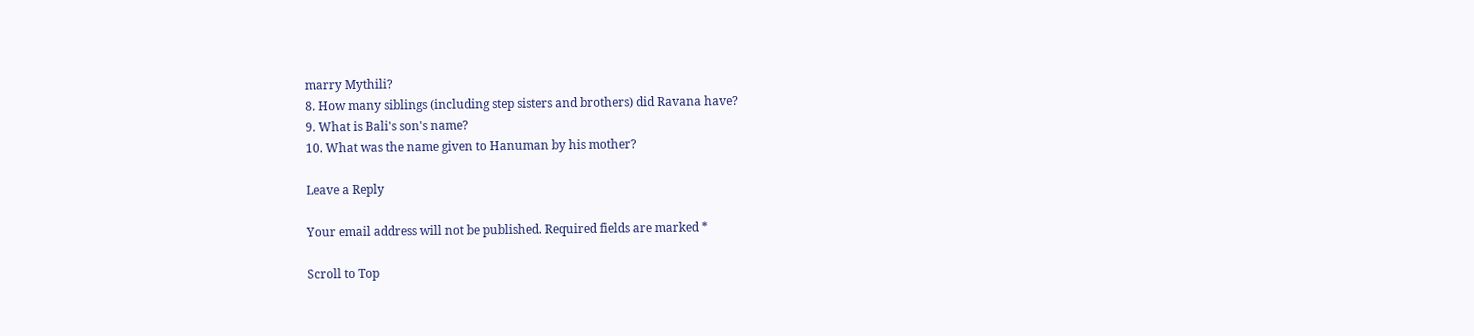marry Mythili?
8. How many siblings (including step sisters and brothers) did Ravana have?
9. What is Bali's son's name?
10. What was the name given to Hanuman by his mother?

Leave a Reply

Your email address will not be published. Required fields are marked *

Scroll to Top